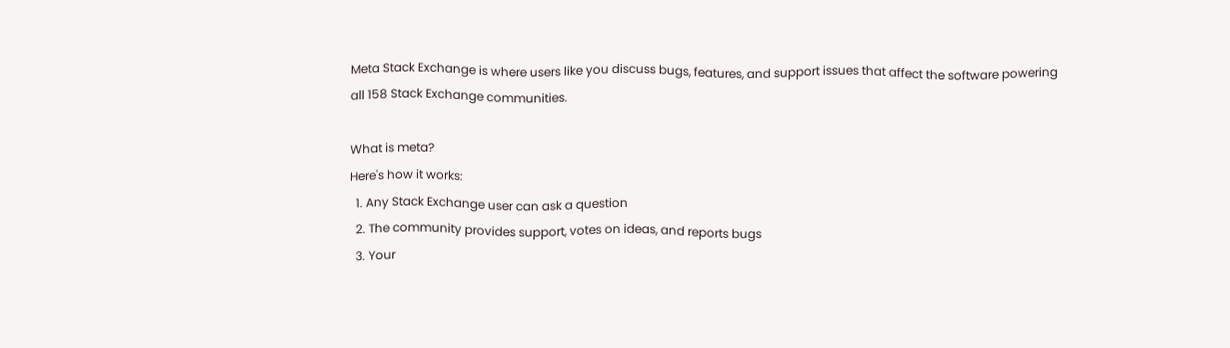Meta Stack Exchange is where users like you discuss bugs, features, and support issues that affect the software powering all 158 Stack Exchange communities.

What is meta?
Here's how it works:
  1. Any Stack Exchange user can ask a question
  2. The community provides support, votes on ideas, and reports bugs
  3. Your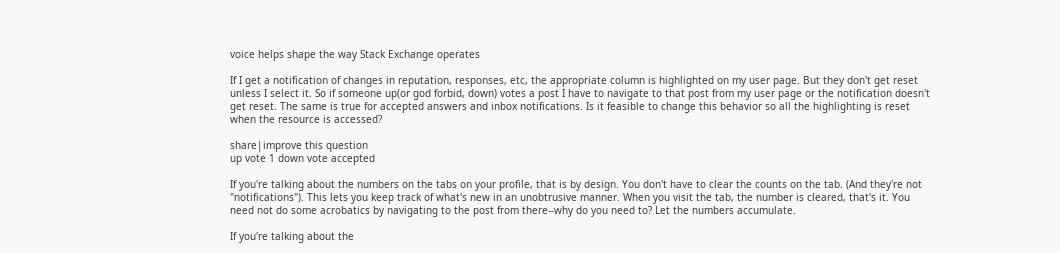voice helps shape the way Stack Exchange operates

If I get a notification of changes in reputation, responses, etc, the appropriate column is highlighted on my user page. But they don't get reset unless I select it. So if someone up(or god forbid, down) votes a post I have to navigate to that post from my user page or the notification doesn't get reset. The same is true for accepted answers and inbox notifications. Is it feasible to change this behavior so all the highlighting is reset when the resource is accessed?

share|improve this question
up vote 1 down vote accepted

If you're talking about the numbers on the tabs on your profile, that is by design. You don't have to clear the counts on the tab. (And they're not "notifications"). This lets you keep track of what's new in an unobtrusive manner. When you visit the tab, the number is cleared, that's it. You need not do some acrobatics by navigating to the post from there--why do you need to? Let the numbers accumulate.

If you're talking about the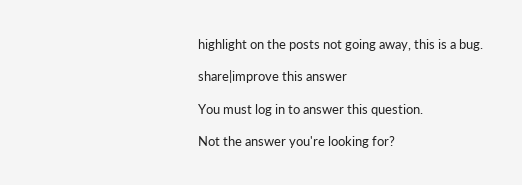highlight on the posts not going away, this is a bug.

share|improve this answer

You must log in to answer this question.

Not the answer you're looking for?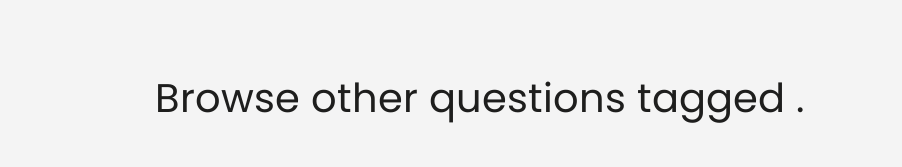Browse other questions tagged .